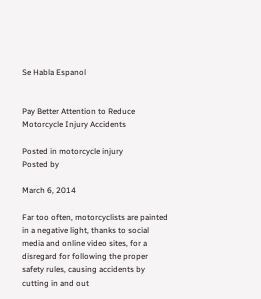Se Habla Espanol


Pay Better Attention to Reduce Motorcycle Injury Accidents

Posted in motorcycle injury
Posted by

March 6, 2014

Far too often, motorcyclists are painted in a negative light, thanks to social media and online video sites, for a disregard for following the proper safety rules, causing accidents by cutting in and out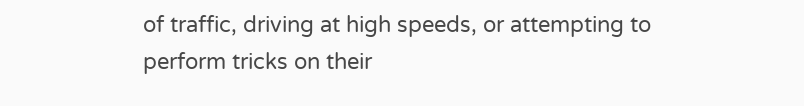of traffic, driving at high speeds, or attempting to perform tricks on their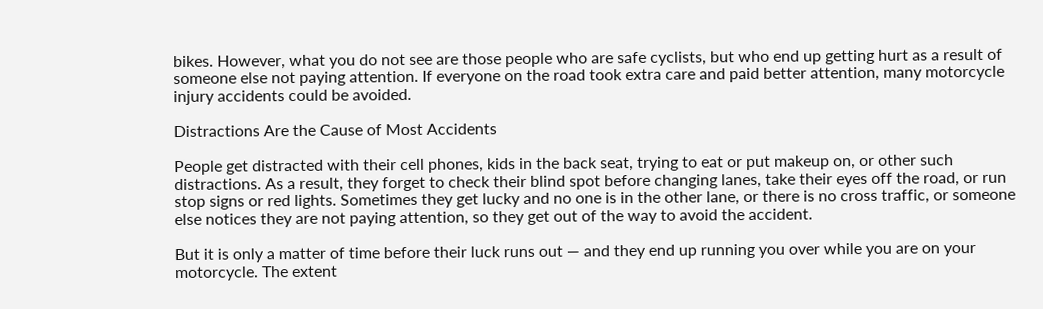bikes. However, what you do not see are those people who are safe cyclists, but who end up getting hurt as a result of someone else not paying attention. If everyone on the road took extra care and paid better attention, many motorcycle injury accidents could be avoided.

Distractions Are the Cause of Most Accidents

People get distracted with their cell phones, kids in the back seat, trying to eat or put makeup on, or other such distractions. As a result, they forget to check their blind spot before changing lanes, take their eyes off the road, or run stop signs or red lights. Sometimes they get lucky and no one is in the other lane, or there is no cross traffic, or someone else notices they are not paying attention, so they get out of the way to avoid the accident.

But it is only a matter of time before their luck runs out — and they end up running you over while you are on your motorcycle. The extent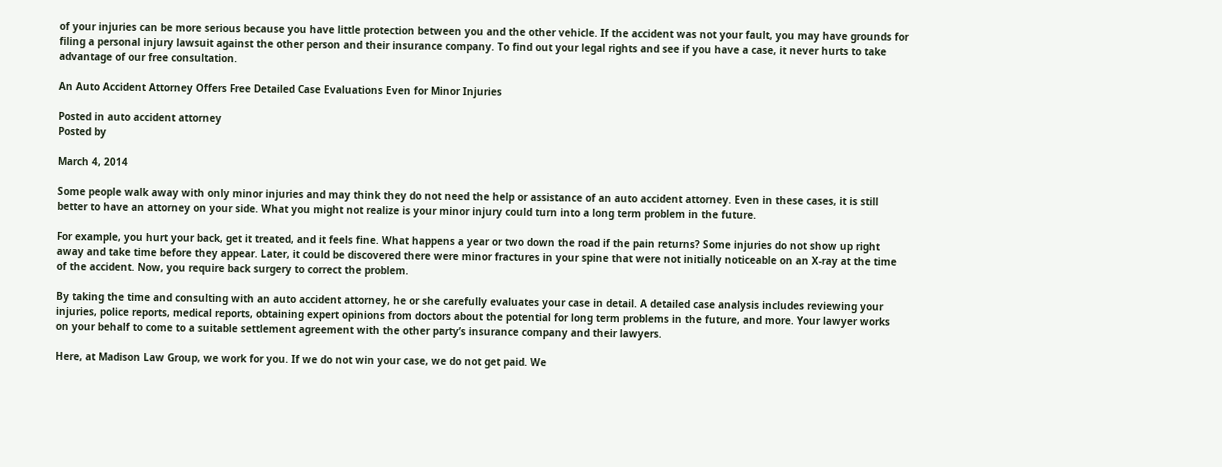of your injuries can be more serious because you have little protection between you and the other vehicle. If the accident was not your fault, you may have grounds for filing a personal injury lawsuit against the other person and their insurance company. To find out your legal rights and see if you have a case, it never hurts to take advantage of our free consultation.

An Auto Accident Attorney Offers Free Detailed Case Evaluations Even for Minor Injuries

Posted in auto accident attorney
Posted by

March 4, 2014

Some people walk away with only minor injuries and may think they do not need the help or assistance of an auto accident attorney. Even in these cases, it is still better to have an attorney on your side. What you might not realize is your minor injury could turn into a long term problem in the future.

For example, you hurt your back, get it treated, and it feels fine. What happens a year or two down the road if the pain returns? Some injuries do not show up right away and take time before they appear. Later, it could be discovered there were minor fractures in your spine that were not initially noticeable on an X-ray at the time of the accident. Now, you require back surgery to correct the problem.

By taking the time and consulting with an auto accident attorney, he or she carefully evaluates your case in detail. A detailed case analysis includes reviewing your injuries, police reports, medical reports, obtaining expert opinions from doctors about the potential for long term problems in the future, and more. Your lawyer works on your behalf to come to a suitable settlement agreement with the other party’s insurance company and their lawyers.

Here, at Madison Law Group, we work for you. If we do not win your case, we do not get paid. We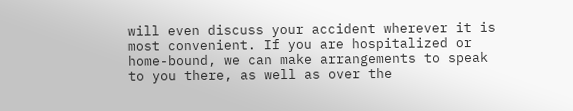will even discuss your accident wherever it is most convenient. If you are hospitalized or home-bound, we can make arrangements to speak to you there, as well as over the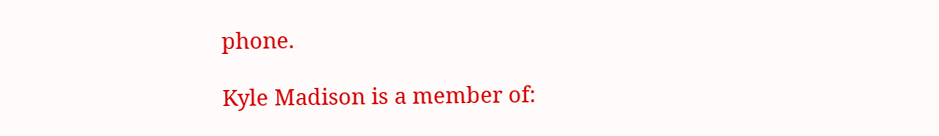phone.

Kyle Madison is a member of: